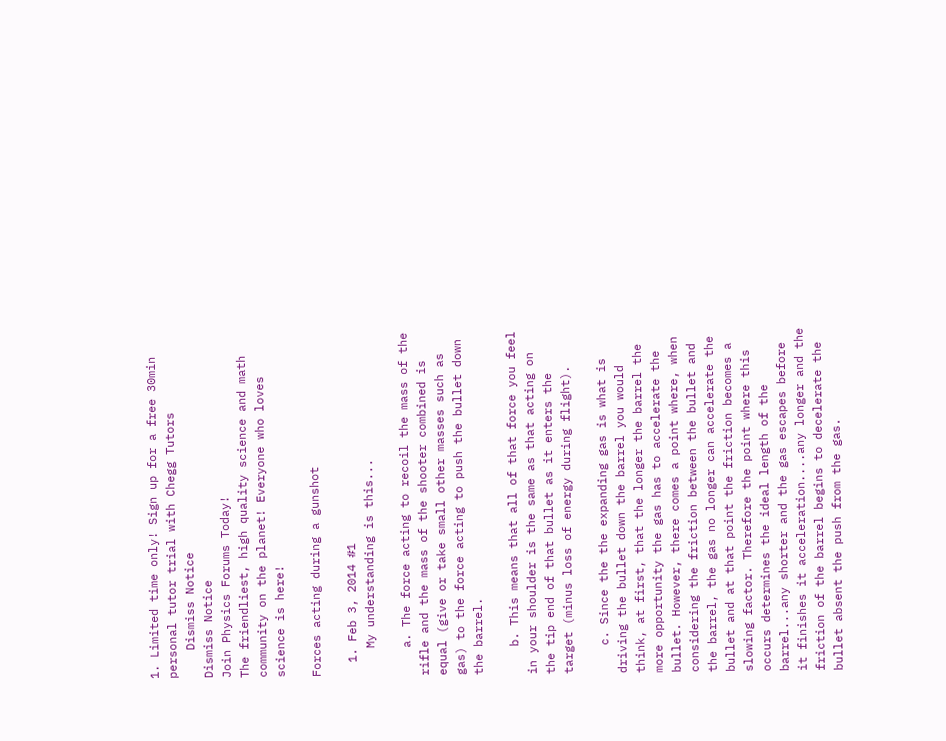1. Limited time only! Sign up for a free 30min personal tutor trial with Chegg Tutors
    Dismiss Notice
Dismiss Notice
Join Physics Forums Today!
The friendliest, high quality science and math community on the planet! Everyone who loves science is here!

Forces acting during a gunshot

  1. Feb 3, 2014 #1
    My understanding is this...

    a. The force acting to recoil the mass of the rifle and the mass of the shooter combined is equal (give or take small other masses such as gas) to the force acting to push the bullet down the barrel.

    b. This means that all of that force you feel in your shoulder is the same as that acting on the tip end of that bullet as it enters the target (minus loss of energy during flight).

    c. Since the the expanding gas is what is driving the bullet down the barrel you would think, at first, that the longer the barrel the more opportunity the gas has to accelerate the bullet. However, there comes a point where, when considering the friction between the bullet and the barrel, the gas no longer can accelerate the bullet and at that point the friction becomes a slowing factor. Therefore the point where this occurs determines the ideal length of the barrel...any shorter and the gas escapes before it finishes it acceleration....any longer and the friction of the barrel begins to decelerate the bullet absent the push from the gas.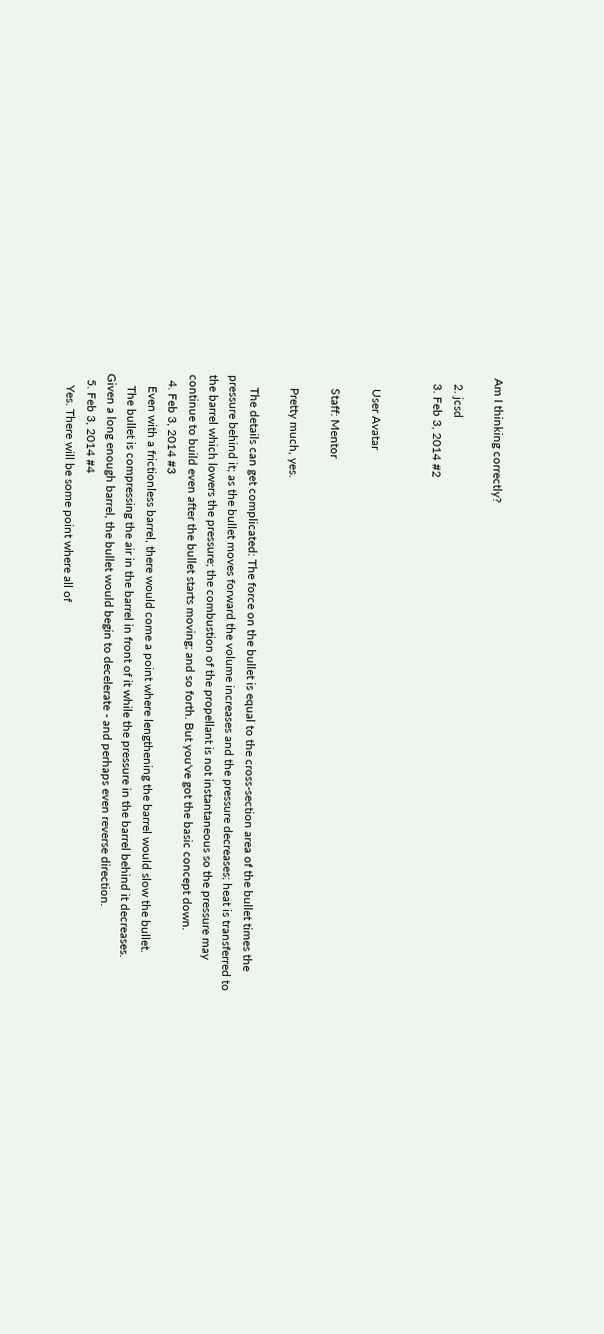Am I thinking correctly?

  2. jcsd
  3. Feb 3, 2014 #2


    User Avatar

    Staff: Mentor

    Pretty much, yes.

    The details can get complicated: The force on the bullet is equal to the cross-section area of the bullet times the pressure behind it; as the bullet moves forward the volume increases and the pressure decreases; heat is transferred to the barrel which lowers the pressure; the combustion of the propellant is not instantaneous so the pressure may continue to build even after the bullet starts moving; and so forth. But you've got the basic concept down.
  4. Feb 3, 2014 #3
    Even with a frictionless barrel, there would come a point where lengthening the barrel would slow the bullet.
    The bullet is compressing the air in the barrel in front of it while the pressure in the barrel behind it decreases. Given a long enough barrel, the bullet would begin to decelerate - and perhaps even reverse direction.
  5. Feb 3, 2014 #4
    Yes. There will be some point where all of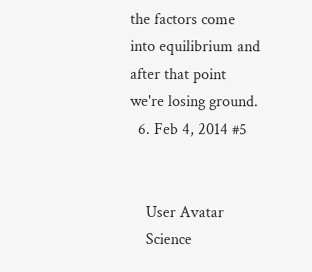the factors come into equilibrium and after that point we're losing ground.
  6. Feb 4, 2014 #5


    User Avatar
    Science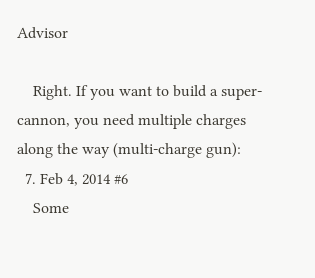Advisor

    Right. If you want to build a super-cannon, you need multiple charges along the way (multi-charge gun):
  7. Feb 4, 2014 #6
    Some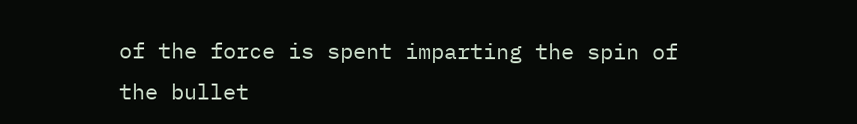of the force is spent imparting the spin of the bullet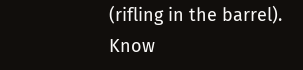(rifling in the barrel).
Know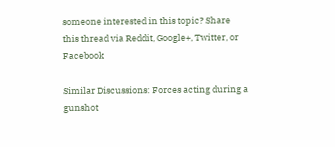someone interested in this topic? Share this thread via Reddit, Google+, Twitter, or Facebook

Similar Discussions: Forces acting during a gunshot